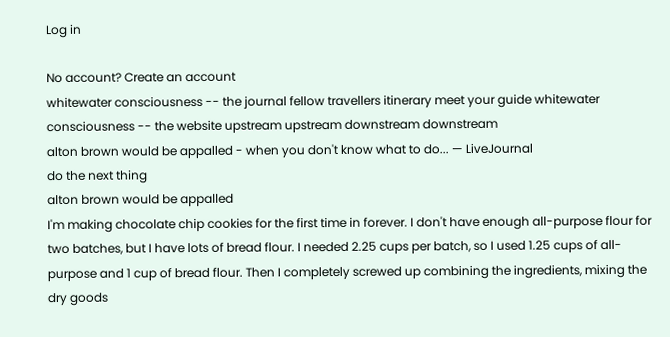Log in

No account? Create an account
whitewater consciousness -- the journal fellow travellers itinerary meet your guide whitewater consciousness -- the website upstream upstream downstream downstream
alton brown would be appalled - when you don't know what to do... — LiveJournal
do the next thing
alton brown would be appalled
I'm making chocolate chip cookies for the first time in forever. I don't have enough all-purpose flour for two batches, but I have lots of bread flour. I needed 2.25 cups per batch, so I used 1.25 cups of all-purpose and 1 cup of bread flour. Then I completely screwed up combining the ingredients, mixing the dry goods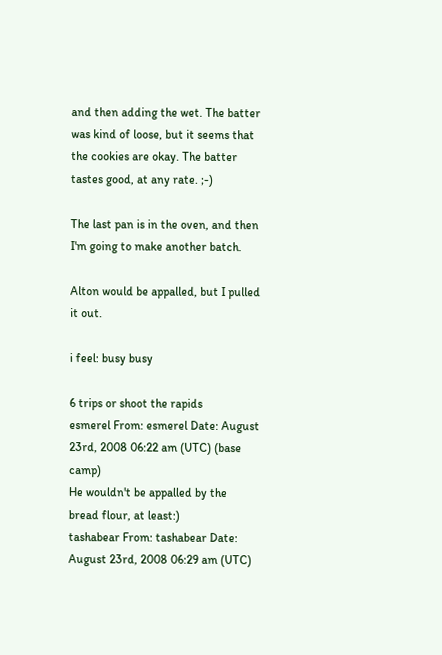and then adding the wet. The batter was kind of loose, but it seems that the cookies are okay. The batter tastes good, at any rate. ;-)

The last pan is in the oven, and then I'm going to make another batch.

Alton would be appalled, but I pulled it out.

i feel: busy busy

6 trips or shoot the rapids
esmerel From: esmerel Date: August 23rd, 2008 06:22 am (UTC) (base camp)
He wouldn't be appalled by the bread flour, at least:)
tashabear From: tashabear Date: August 23rd, 2008 06:29 am (UTC)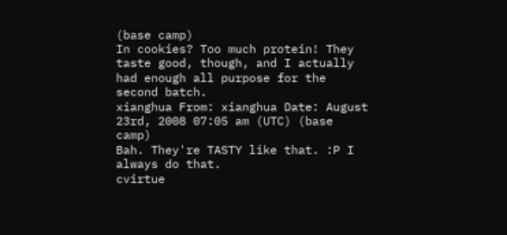(base camp)
In cookies? Too much protein! They taste good, though, and I actually had enough all purpose for the second batch.
xianghua From: xianghua Date: August 23rd, 2008 07:05 am (UTC) (base camp)
Bah. They're TASTY like that. :P I always do that.
cvirtue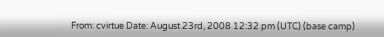From: cvirtue Date: August 23rd, 2008 12:32 pm (UTC) (base camp)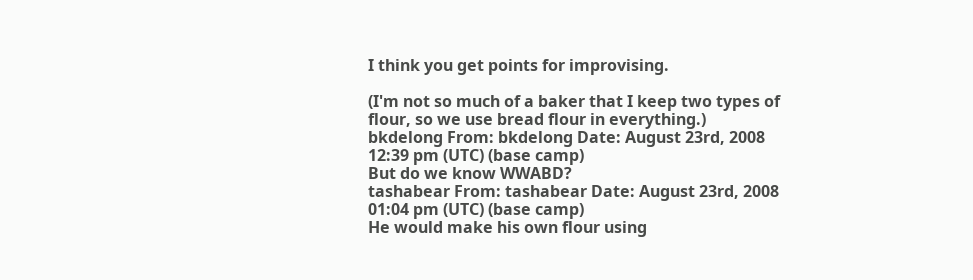I think you get points for improvising.

(I'm not so much of a baker that I keep two types of flour, so we use bread flour in everything.)
bkdelong From: bkdelong Date: August 23rd, 2008 12:39 pm (UTC) (base camp)
But do we know WWABD?
tashabear From: tashabear Date: August 23rd, 2008 01:04 pm (UTC) (base camp)
He would make his own flour using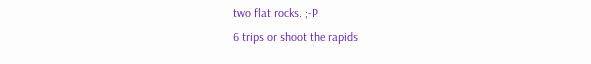two flat rocks. ;-P
6 trips or shoot the rapids